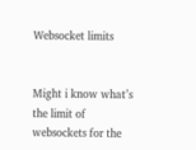Websocket limits


Might i know what’s the limit of websockets for the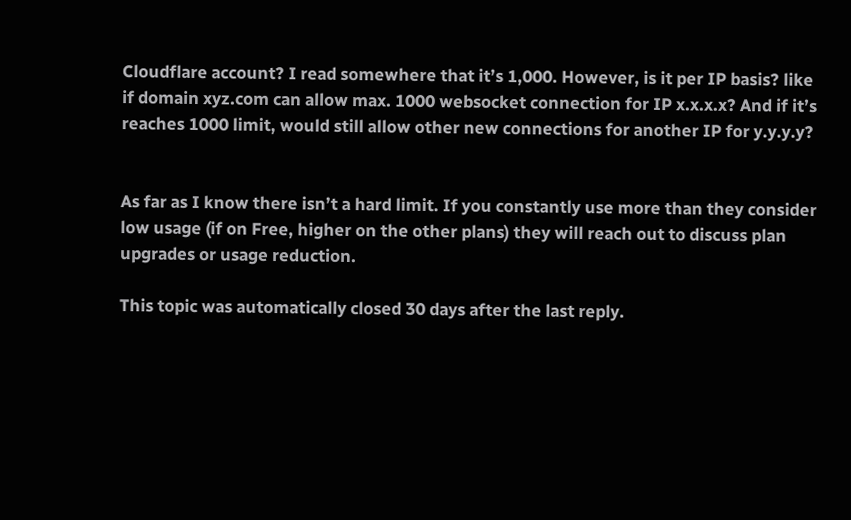Cloudflare account? I read somewhere that it’s 1,000. However, is it per IP basis? like if domain xyz.com can allow max. 1000 websocket connection for IP x.x.x.x? And if it’s reaches 1000 limit, would still allow other new connections for another IP for y.y.y.y?


As far as I know there isn’t a hard limit. If you constantly use more than they consider low usage (if on Free, higher on the other plans) they will reach out to discuss plan upgrades or usage reduction.

This topic was automatically closed 30 days after the last reply.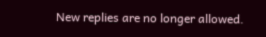New replies are no longer allowed.